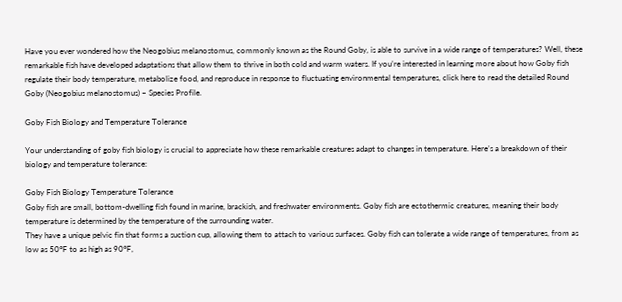Have you ever wondered how the Neogobius melanostomus, commonly known as the Round Goby, is able to survive in a wide range of temperatures? Well, these remarkable fish have developed adaptations that allow them to thrive in both cold and warm waters. If you’re interested in learning more about how Goby fish regulate their body temperature, metabolize food, and reproduce in response to fluctuating environmental temperatures, click here to read the detailed Round Goby (Neogobius melanostomus) – Species Profile.

Goby Fish Biology and Temperature Tolerance

Your understanding of goby fish biology is crucial to appreciate how these remarkable creatures adapt to changes in temperature. Here’s a breakdown of their biology and temperature tolerance:

Goby Fish Biology Temperature Tolerance
Goby fish are small, bottom-dwelling fish found in marine, brackish, and freshwater environments. Goby fish are ectothermic creatures, meaning their body temperature is determined by the temperature of the surrounding water.
They have a unique pelvic fin that forms a suction cup, allowing them to attach to various surfaces. Goby fish can tolerate a wide range of temperatures, from as low as 50°F to as high as 90°F,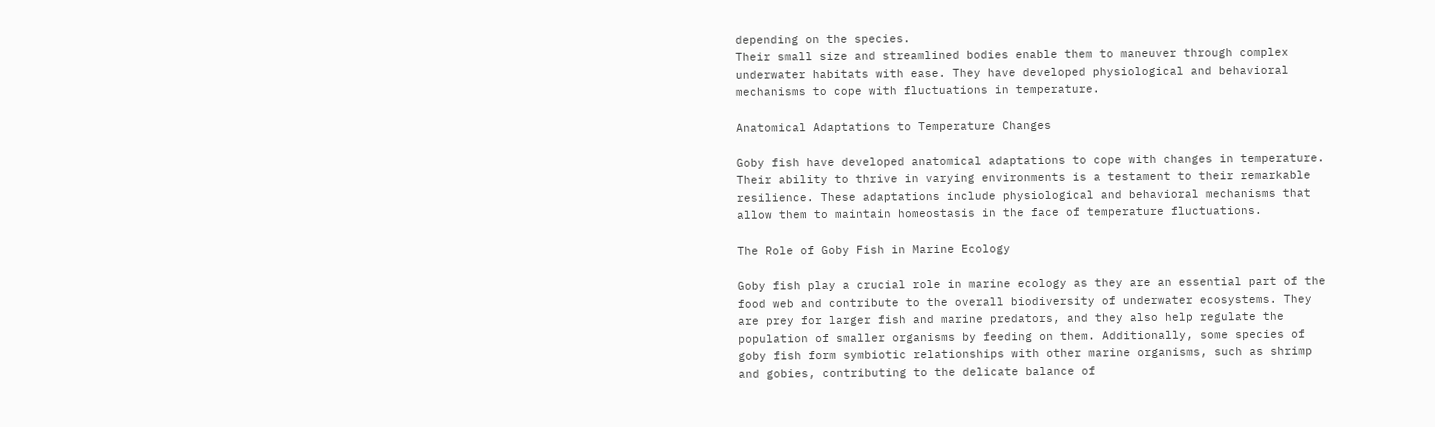depending on the species.
Their small size and streamlined bodies enable them to maneuver through complex underwater habitats with ease. They have developed physiological and behavioral mechanisms to cope with fluctuations in temperature.

Anatomical Adaptations to Temperature Changes

Goby fish have developed anatomical adaptations to cope with changes in temperature. Their ability to thrive in varying environments is a testament to their remarkable resilience. These adaptations include physiological and behavioral mechanisms that allow them to maintain homeostasis in the face of temperature fluctuations.

The Role of Goby Fish in Marine Ecology

Goby fish play a crucial role in marine ecology as they are an essential part of the food web and contribute to the overall biodiversity of underwater ecosystems. They are prey for larger fish and marine predators, and they also help regulate the population of smaller organisms by feeding on them. Additionally, some species of goby fish form symbiotic relationships with other marine organisms, such as shrimp and gobies, contributing to the delicate balance of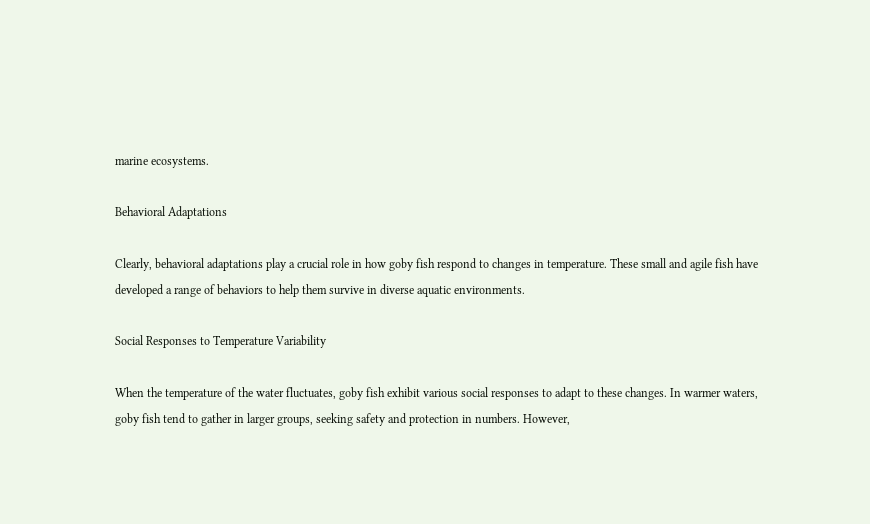marine ecosystems.

Behavioral Adaptations

Clearly, behavioral adaptations play a crucial role in how goby fish respond to changes in temperature. These small and agile fish have developed a range of behaviors to help them survive in diverse aquatic environments.

Social Responses to Temperature Variability

When the temperature of the water fluctuates, goby fish exhibit various social responses to adapt to these changes. In warmer waters, goby fish tend to gather in larger groups, seeking safety and protection in numbers. However,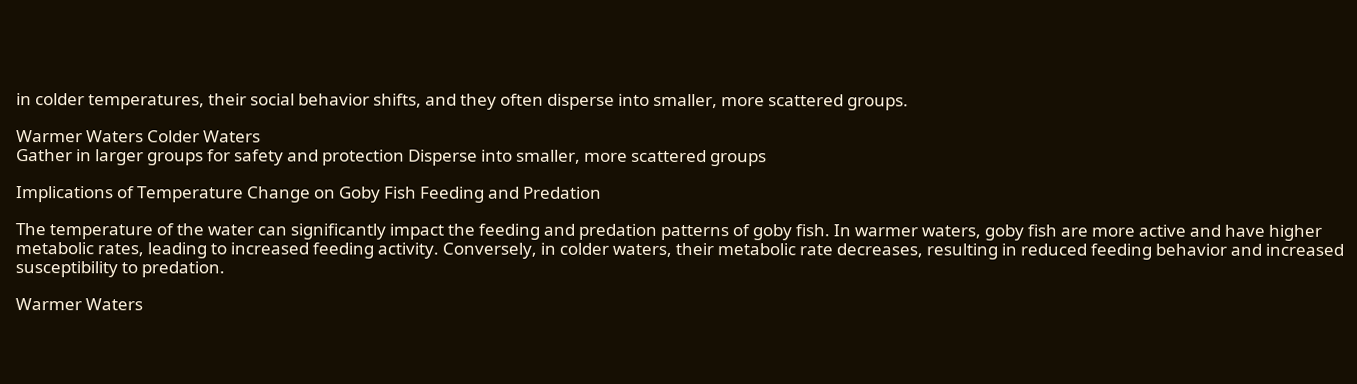in colder temperatures, their social behavior shifts, and they often disperse into smaller, more scattered groups.

Warmer Waters Colder Waters
Gather in larger groups for safety and protection Disperse into smaller, more scattered groups

Implications of Temperature Change on Goby Fish Feeding and Predation

The temperature of the water can significantly impact the feeding and predation patterns of goby fish. In warmer waters, goby fish are more active and have higher metabolic rates, leading to increased feeding activity. Conversely, in colder waters, their metabolic rate decreases, resulting in reduced feeding behavior and increased susceptibility to predation.

Warmer Waters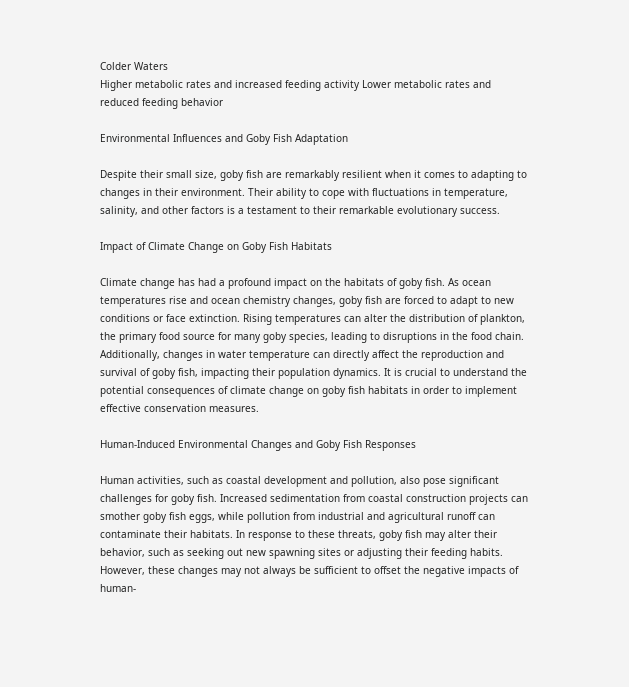Colder Waters
Higher metabolic rates and increased feeding activity Lower metabolic rates and reduced feeding behavior

Environmental Influences and Goby Fish Adaptation

Despite their small size, goby fish are remarkably resilient when it comes to adapting to changes in their environment. Their ability to cope with fluctuations in temperature, salinity, and other factors is a testament to their remarkable evolutionary success.

Impact of Climate Change on Goby Fish Habitats

Climate change has had a profound impact on the habitats of goby fish. As ocean temperatures rise and ocean chemistry changes, goby fish are forced to adapt to new conditions or face extinction. Rising temperatures can alter the distribution of plankton, the primary food source for many goby species, leading to disruptions in the food chain. Additionally, changes in water temperature can directly affect the reproduction and survival of goby fish, impacting their population dynamics. It is crucial to understand the potential consequences of climate change on goby fish habitats in order to implement effective conservation measures.

Human-Induced Environmental Changes and Goby Fish Responses

Human activities, such as coastal development and pollution, also pose significant challenges for goby fish. Increased sedimentation from coastal construction projects can smother goby fish eggs, while pollution from industrial and agricultural runoff can contaminate their habitats. In response to these threats, goby fish may alter their behavior, such as seeking out new spawning sites or adjusting their feeding habits. However, these changes may not always be sufficient to offset the negative impacts of human-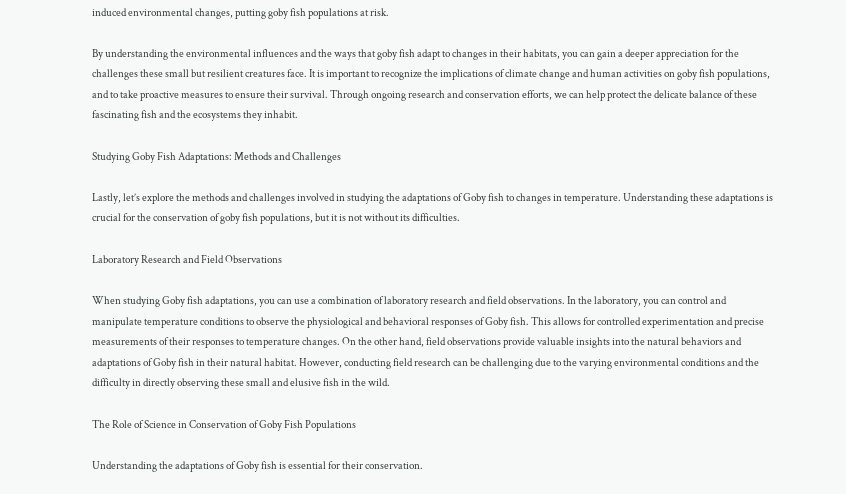induced environmental changes, putting goby fish populations at risk.

By understanding the environmental influences and the ways that goby fish adapt to changes in their habitats, you can gain a deeper appreciation for the challenges these small but resilient creatures face. It is important to recognize the implications of climate change and human activities on goby fish populations, and to take proactive measures to ensure their survival. Through ongoing research and conservation efforts, we can help protect the delicate balance of these fascinating fish and the ecosystems they inhabit.

Studying Goby Fish Adaptations: Methods and Challenges

Lastly, let’s explore the methods and challenges involved in studying the adaptations of Goby fish to changes in temperature. Understanding these adaptations is crucial for the conservation of goby fish populations, but it is not without its difficulties.

Laboratory Research and Field Observations

When studying Goby fish adaptations, you can use a combination of laboratory research and field observations. In the laboratory, you can control and manipulate temperature conditions to observe the physiological and behavioral responses of Goby fish. This allows for controlled experimentation and precise measurements of their responses to temperature changes. On the other hand, field observations provide valuable insights into the natural behaviors and adaptations of Goby fish in their natural habitat. However, conducting field research can be challenging due to the varying environmental conditions and the difficulty in directly observing these small and elusive fish in the wild.

The Role of Science in Conservation of Goby Fish Populations

Understanding the adaptations of Goby fish is essential for their conservation.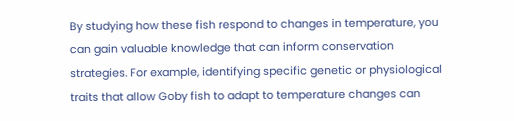By studying how these fish respond to changes in temperature, you can gain valuable knowledge that can inform conservation strategies. For example, identifying specific genetic or physiological traits that allow Goby fish to adapt to temperature changes can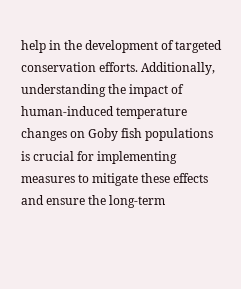help in the development of targeted conservation efforts. Additionally, understanding the impact of human-induced temperature changes on Goby fish populations is crucial for implementing measures to mitigate these effects and ensure the long-term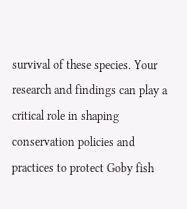survival of these species. Your research and findings can play a critical role in shaping conservation policies and practices to protect Goby fish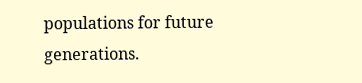populations for future generations.